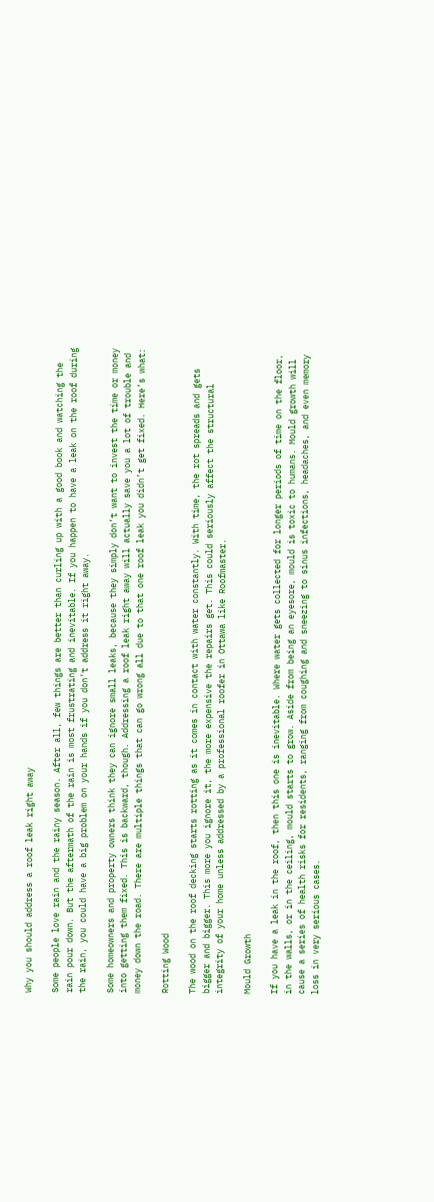Why you should address a roof leak right away

Some people love rain and the rainy season. After all, few things are better than curling up with a good book and watching the rain pour down. But the aftermath of the rain is most frustrating and inevitable. If you happen to have a leak on the roof during the rain, you could have a big problem on your hands if you don’t address it right away.

Some homeowners and property owners think they can ignore small leaks, because they simply don’t want to invest the time or money into getting them fixed. This is backward, though. Addressing a roof leak right away will actually save you a lot of trouble and money down the road. There are multiple things that can go wrong all due to that one roof leak you didn’t get fixed. Here’s what:

Rotting Wood

The wood on the roof decking starts rotting as it comes in contact with water constantly. With time, the rot spreads and gets bigger and bigger. This more you ignore it, the more expensive the repairs get. This could seriously affect the structural integrity of your home unless addressed by a professional roofer in Ottawa like Roofmaster.

Mould Growth

If you have a leak in the roof, then this one is inevitable. Where water gets collected for longer periods of time on the floor, in the walls, or in the ceiling, mould starts to grow. Aside from being an eyesore, mould is toxic to humans. Mould growth will cause a series of health risks for residents, ranging from coughing and sneezing to sinus infections, headaches, and even memory loss in very serious cases.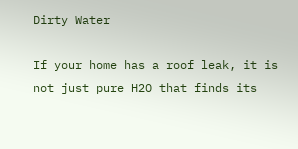Dirty Water

If your home has a roof leak, it is not just pure H2O that finds its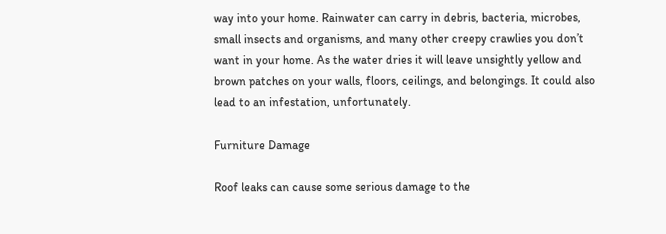way into your home. Rainwater can carry in debris, bacteria, microbes, small insects and organisms, and many other creepy crawlies you don’t want in your home. As the water dries it will leave unsightly yellow and brown patches on your walls, floors, ceilings, and belongings. It could also lead to an infestation, unfortunately.

Furniture Damage

Roof leaks can cause some serious damage to the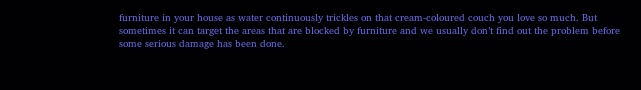furniture in your house as water continuously trickles on that cream-coloured couch you love so much. But sometimes it can target the areas that are blocked by furniture and we usually don’t find out the problem before some serious damage has been done.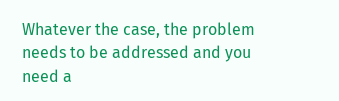Whatever the case, the problem needs to be addressed and you need a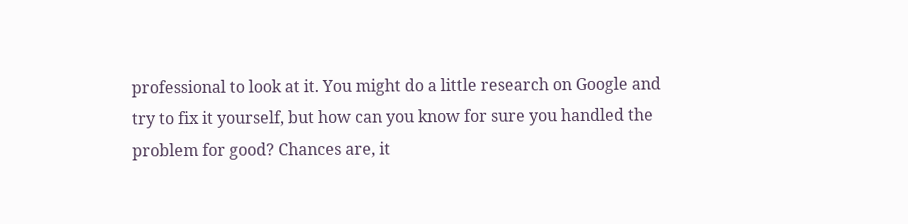professional to look at it. You might do a little research on Google and try to fix it yourself, but how can you know for sure you handled the problem for good? Chances are, it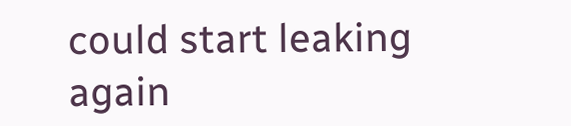could start leaking again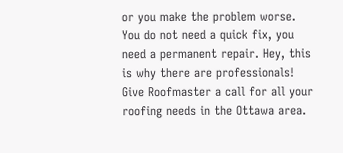or you make the problem worse. You do not need a quick fix, you need a permanent repair. Hey, this is why there are professionals! Give Roofmaster a call for all your roofing needs in the Ottawa area.